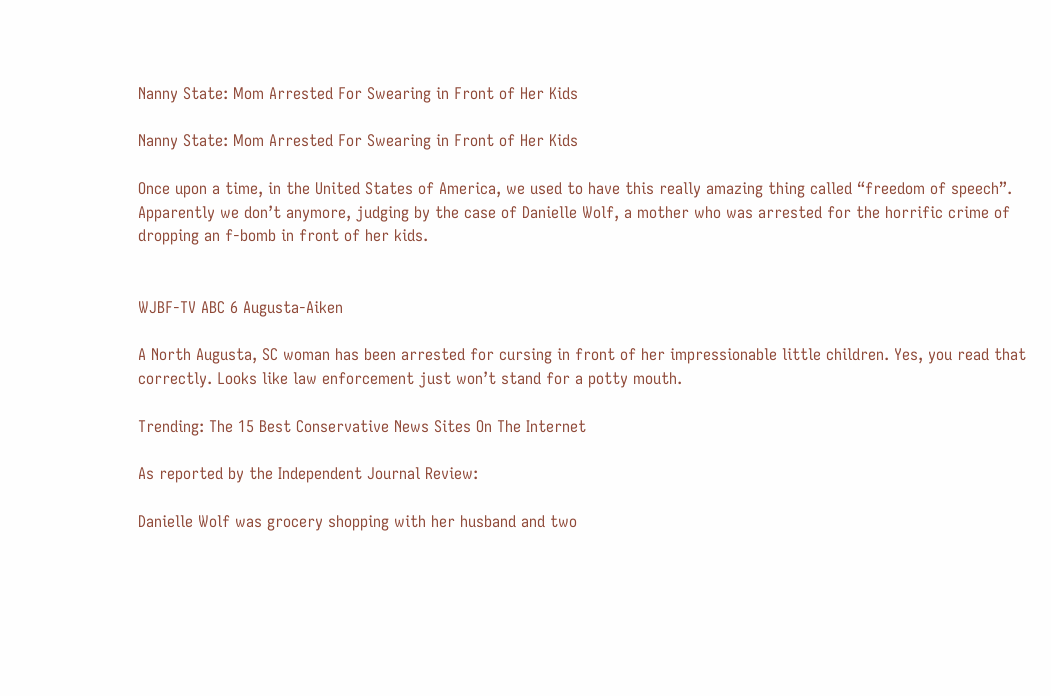Nanny State: Mom Arrested For Swearing in Front of Her Kids

Nanny State: Mom Arrested For Swearing in Front of Her Kids

Once upon a time, in the United States of America, we used to have this really amazing thing called “freedom of speech”. Apparently we don’t anymore, judging by the case of Danielle Wolf, a mother who was arrested for the horrific crime of dropping an f-bomb in front of her kids.


WJBF-TV ABC 6 Augusta-Aiken

A North Augusta, SC woman has been arrested for cursing in front of her impressionable little children. Yes, you read that correctly. Looks like law enforcement just won’t stand for a potty mouth.

Trending: The 15 Best Conservative News Sites On The Internet

As reported by the Independent Journal Review:

Danielle Wolf was grocery shopping with her husband and two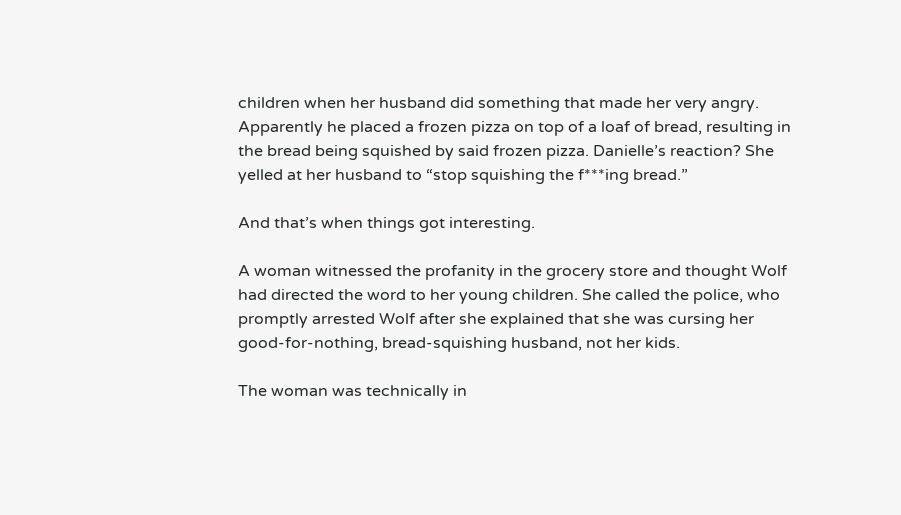children when her husband did something that made her very angry. Apparently he placed a frozen pizza on top of a loaf of bread, resulting in the bread being squished by said frozen pizza. Danielle’s reaction? She yelled at her husband to “stop squishing the f***ing bread.”

And that’s when things got interesting.

A woman witnessed the profanity in the grocery store and thought Wolf had directed the word to her young children. She called the police, who promptly arrested Wolf after she explained that she was cursing her good-for-nothing, bread-squishing husband, not her kids.

The woman was technically in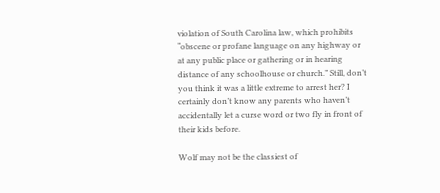violation of South Carolina law, which prohibits “obscene or profane language on any highway or at any public place or gathering or in hearing distance of any schoolhouse or church.” Still, don’t you think it was a little extreme to arrest her? I certainly don’t know any parents who haven’t accidentally let a curse word or two fly in front of their kids before.

Wolf may not be the classiest of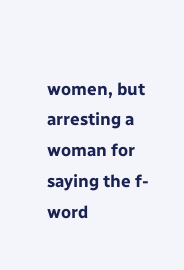women, but arresting a woman for saying the f-word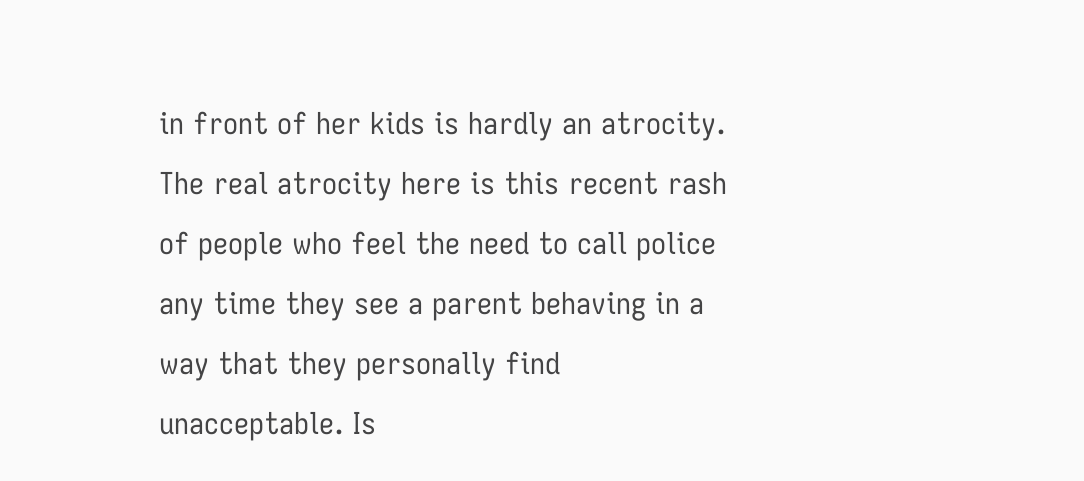in front of her kids is hardly an atrocity. The real atrocity here is this recent rash of people who feel the need to call police any time they see a parent behaving in a way that they personally find unacceptable. Is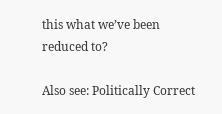this what we’ve been reduced to?

Also see: Politically Correct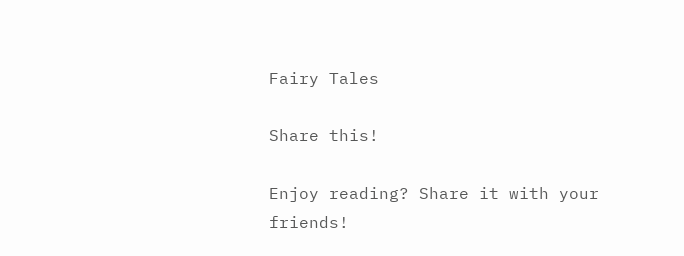Fairy Tales

Share this!

Enjoy reading? Share it with your friends!